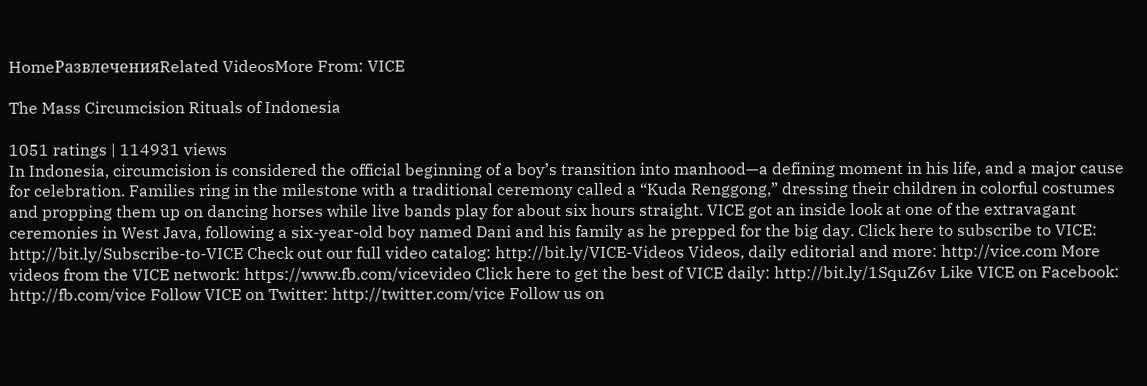HomeРазвлеченияRelated VideosMore From: VICE

The Mass Circumcision Rituals of Indonesia

1051 ratings | 114931 views
In Indonesia, circumcision is considered the official beginning of a boy’s transition into manhood—a defining moment in his life, and a major cause for celebration. Families ring in the milestone with a traditional ceremony called a “Kuda Renggong,” dressing their children in colorful costumes and propping them up on dancing horses while live bands play for about six hours straight. VICE got an inside look at one of the extravagant ceremonies in West Java, following a six-year-old boy named Dani and his family as he prepped for the big day. Click here to subscribe to VICE: http://bit.ly/Subscribe-to-VICE Check out our full video catalog: http://bit.ly/VICE-Videos Videos, daily editorial and more: http://vice.com More videos from the VICE network: https://www.fb.com/vicevideo Click here to get the best of VICE daily: http://bit.ly/1SquZ6v Like VICE on Facebook: http://fb.com/vice Follow VICE on Twitter: http://twitter.com/vice Follow us on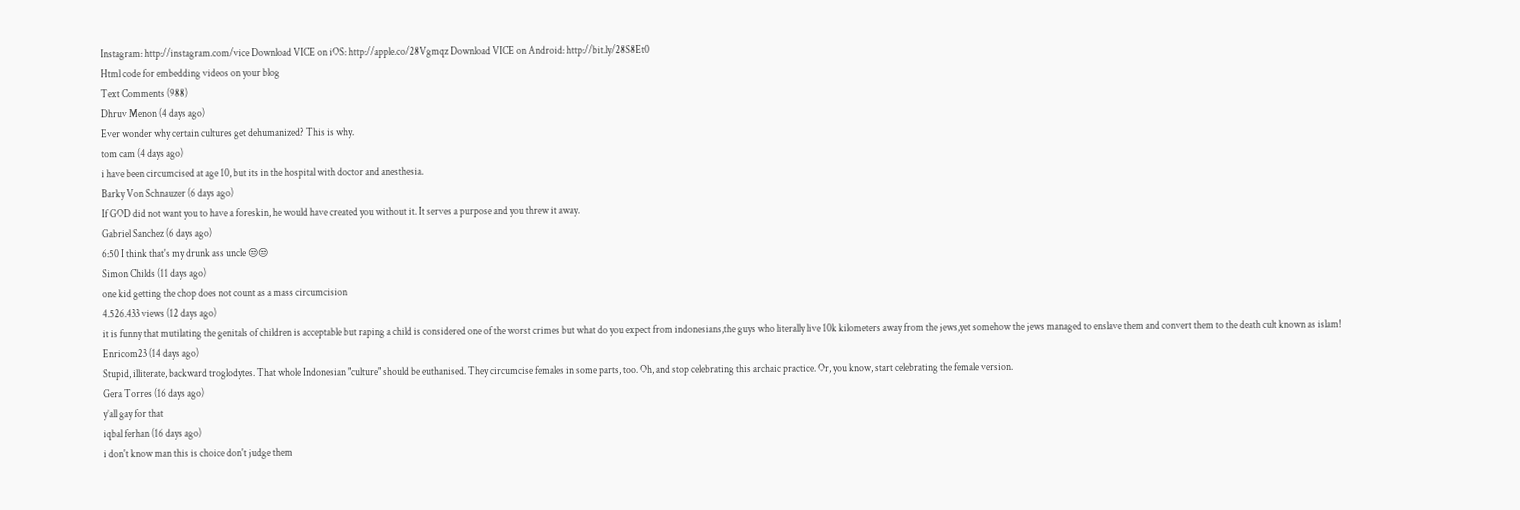Instagram: http://instagram.com/vice Download VICE on iOS: http://apple.co/28Vgmqz Download VICE on Android: http://bit.ly/28S8Et0
Html code for embedding videos on your blog
Text Comments (988)
Dhruv Menon (4 days ago)
Ever wonder why certain cultures get dehumanized? This is why.
tom cam (4 days ago)
i have been circumcised at age 10, but its in the hospital with doctor and anesthesia.
Barky Von Schnauzer (6 days ago)
If GOD did not want you to have a foreskin, he would have created you without it. It serves a purpose and you threw it away.
Gabriel Sanchez (6 days ago)
6:50 I think that's my drunk ass uncle 😒😒
Simon Childs (11 days ago)
one kid getting the chop does not count as a mass circumcision
4.526.433 views (12 days ago)
it is funny that mutilating the genitals of children is acceptable but raping a child is considered one of the worst crimes but what do you expect from indonesians,the guys who literally live 10k kilometers away from the jews,yet somehow the jews managed to enslave them and convert them to the death cult known as islam!
Enricom23 (14 days ago)
Stupid, illiterate, backward troglodytes. That whole Indonesian "culture" should be euthanised. They circumcise females in some parts, too. Oh, and stop celebrating this archaic practice. Or, you know, start celebrating the female version.
Gera Torres (16 days ago)
y’all gay for that
iqbal ferhan (16 days ago)
i don't know man this is choice don't judge them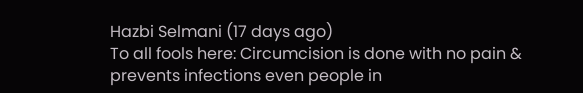Hazbi Selmani (17 days ago)
To all fools here: Circumcision is done with no pain & prevents infections even people in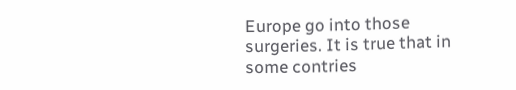Europe go into those surgeries. It is true that in some contries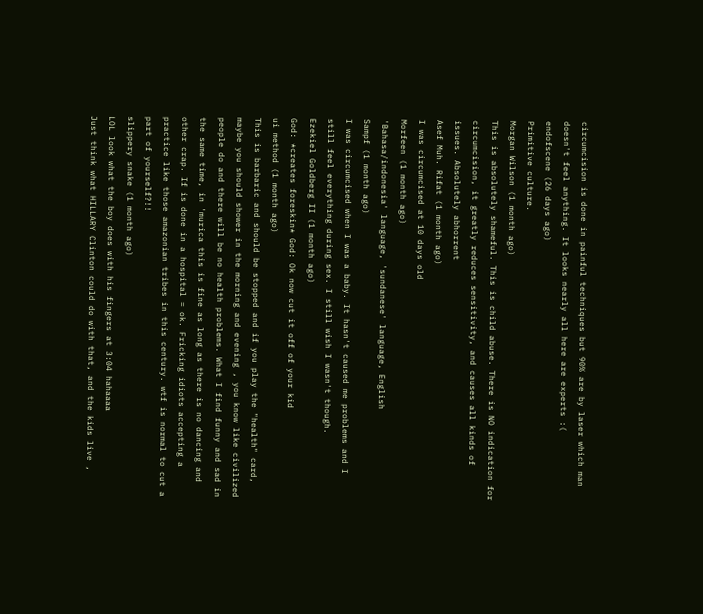circumcision is done in painful techniques but 90% are by laser which man doesn't feel anything. It looks nearly all here are experts :(
endofscene (26 days ago)
Primitive culture.
Morgan Wilson (1 month ago)
This is absolutely shameful. This is child abuse. There is NO indication for circumcision, it greatly reduces sensitivity, and causes all kinds of issues. Absolutely abhorrent
Asef Muh. Rifat (1 month ago)
I was circumcised at 10 days old
Morfeen (1 month ago)
'Bahasa/indonesia' language, 'sundanese' language, English
Sampf (1 month ago)
I was circumcised when I was a baby. It hasn't caused me problems and I still feel everything during sex. I still wish I wasn't though.
Ezekiel Goldberg II (1 month ago)
God: *creates foreskin* God: Ok now cut it off of your kid
ui method (1 month ago)
This is barbaric and should be stopped and if you play the "health" card, maybe you should shower in the morning and evening , you know like civilized people do and there will be no health problems. What I find funny and sad in the same time, in 'murica this is fine as long as there is no dancing and other crap. If is done in a hospital = ok. Fricking idiots accepting a practice like those amazonian tribes in this century. wtf is normal to cut a part of yourself?!!
slippery snake (1 month ago)
LOL look what the boy does with his fingers at 3:04 hahaaaa
Just think what HILLARY Clinton could do with that, and the kids live ,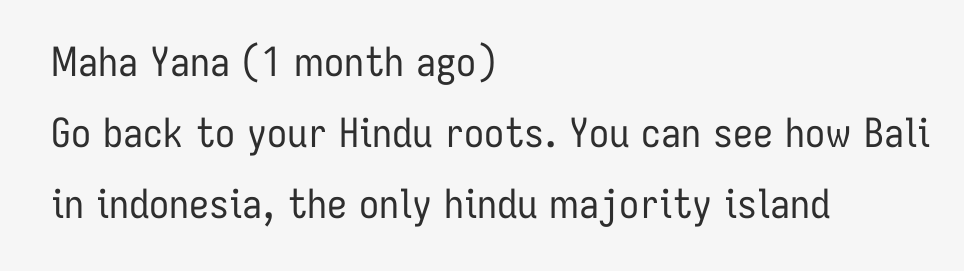Maha Yana (1 month ago)
Go back to your Hindu roots. You can see how Bali in indonesia, the only hindu majority island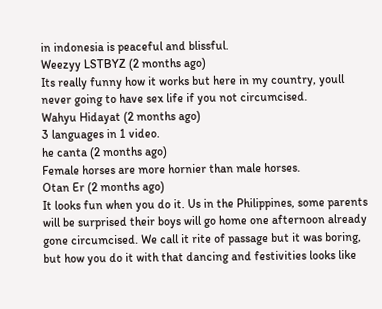in indonesia is peaceful and blissful.
Weezyy LSTBYZ (2 months ago)
Its really funny how it works but here in my country, youll never going to have sex life if you not circumcised.
Wahyu Hidayat (2 months ago)
3 languages in 1 video.
he canta (2 months ago)
Female horses are more hornier than male horses.
Otan Er (2 months ago)
It looks fun when you do it. Us in the Philippines, some parents will be surprised their boys will go home one afternoon already gone circumcised. We call it rite of passage but it was boring, but how you do it with that dancing and festivities looks like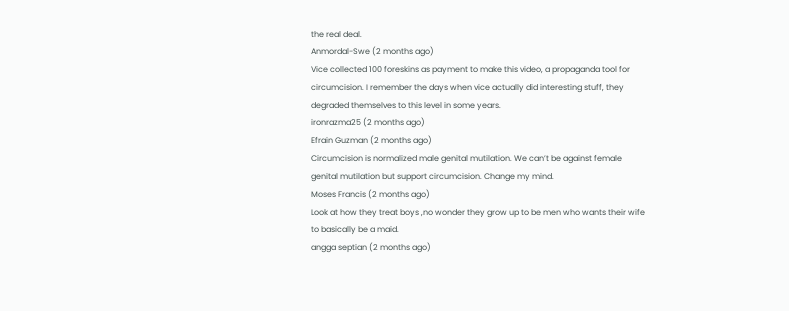the real deal.
Anmordal-Swe (2 months ago)
Vice collected 100 foreskins as payment to make this video, a propaganda tool for circumcision. I remember the days when vice actually did interesting stuff, they degraded themselves to this level in some years.
ironrazma25 (2 months ago)
Efrain Guzman (2 months ago)
Circumcision is normalized male genital mutilation. We can’t be against female genital mutilation but support circumcision. Change my mind.
Moses Francis (2 months ago)
Look at how they treat boys ,no wonder they grow up to be men who wants their wife to basically be a maid.
angga septian (2 months ago)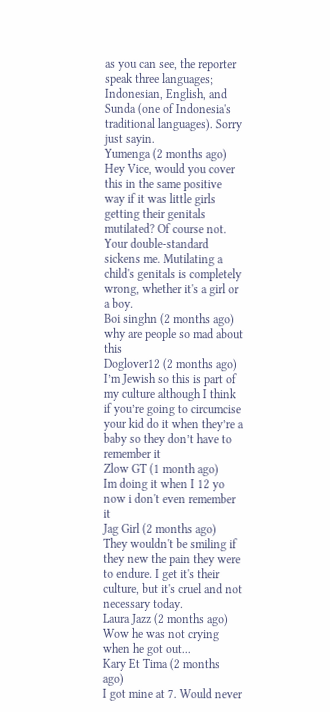as you can see, the reporter speak three languages; Indonesian, English, and Sunda (one of Indonesia's traditional languages). Sorry just sayin.
Yumenga (2 months ago)
Hey Vice, would you cover this in the same positive way if it was little girls getting their genitals mutilated? Of course not. Your double-standard sickens me. Mutilating a child's genitals is completely wrong, whether it's a girl or a boy.
Boi singhn (2 months ago)
why are people so mad about this
Doglover12 (2 months ago)
I’m Jewish so this is part of my culture although I think if you’re going to circumcise your kid do it when they’re a baby so they don’t have to remember it
Zlow GT (1 month ago)
Im doing it when I 12 yo now i don't even remember it
Jag Girl (2 months ago)
They wouldn't be smiling if they new the pain they were to endure. I get it's their culture, but it's cruel and not necessary today.
Laura Jazz (2 months ago)
Wow he was not crying when he got out...
Kary Et Tima (2 months ago)
I got mine at 7. Would never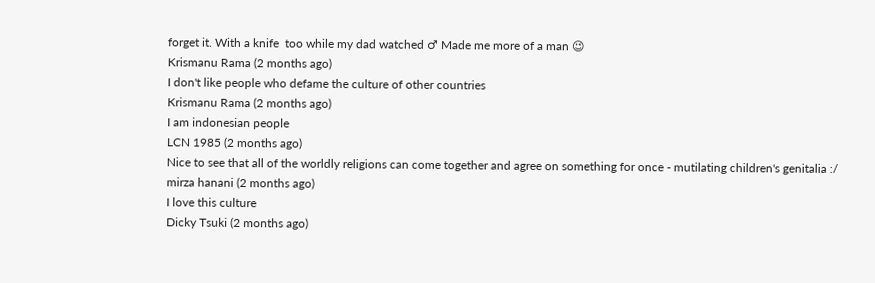forget it. With a knife  too while my dad watched ♂ Made me more of a man 😉
Krismanu Rama (2 months ago)
I don't like people who defame the culture of other countries
Krismanu Rama (2 months ago)
I am indonesian people
LCN 1985 (2 months ago)
Nice to see that all of the worldly religions can come together and agree on something for once - mutilating children's genitalia :/
mirza hanani (2 months ago)
I love this culture
Dicky Tsuki (2 months ago)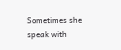Sometimes she speak with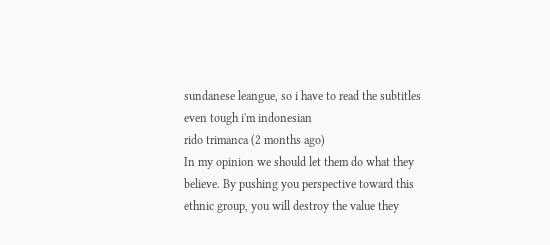sundanese leangue, so i have to read the subtitles even tough i'm indonesian
rido trimanca (2 months ago)
In my opinion we should let them do what they believe. By pushing you perspective toward this ethnic group, you will destroy the value they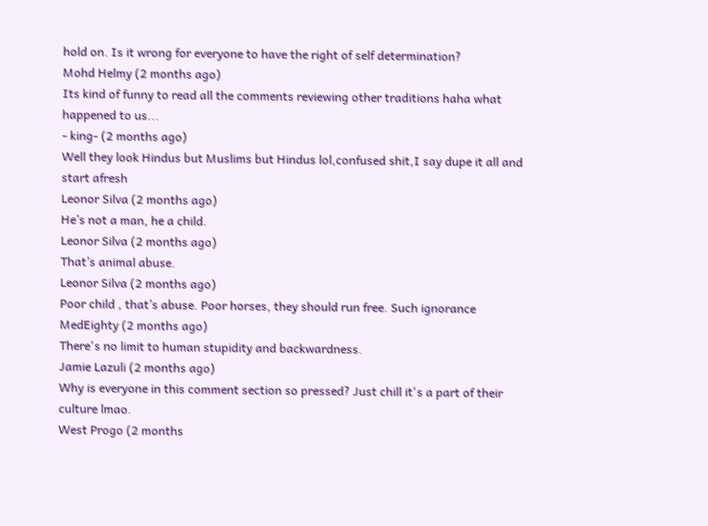hold on. Is it wrong for everyone to have the right of self determination?
Mohd Helmy (2 months ago)
Its kind of funny to read all the comments reviewing other traditions haha what happened to us...
- king- (2 months ago)
Well they look Hindus but Muslims but Hindus lol,confused shit,I say dupe it all and start afresh
Leonor Silva (2 months ago)
He’s not a man, he a child.
Leonor Silva (2 months ago)
That’s animal abuse.
Leonor Silva (2 months ago)
Poor child , that’s abuse. Poor horses, they should run free. Such ignorance
MedEighty (2 months ago)
There's no limit to human stupidity and backwardness.
Jamie Lazuli (2 months ago)
Why is everyone in this comment section so pressed? Just chill it's a part of their culture lmao.
West Progo (2 months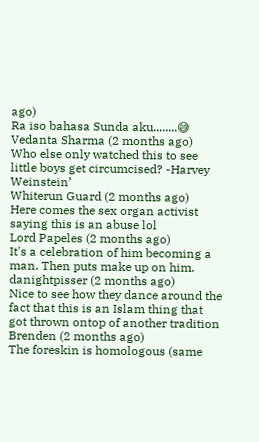ago)
Ra iso bahasa Sunda aku........😅
Vedanta Sharma (2 months ago)
Who else only watched this to see little boys get circumcised? -Harvey Weinstein’
Whiterun Guard (2 months ago)
Here comes the sex organ activist saying this is an abuse lol
Lord Papeles (2 months ago)
It's a celebration of him becoming a man. Then puts make up on him.
danightpisser (2 months ago)
Nice to see how they dance around the fact that this is an Islam thing that got thrown ontop of another tradition
Brenden (2 months ago)
The foreskin is homologous (same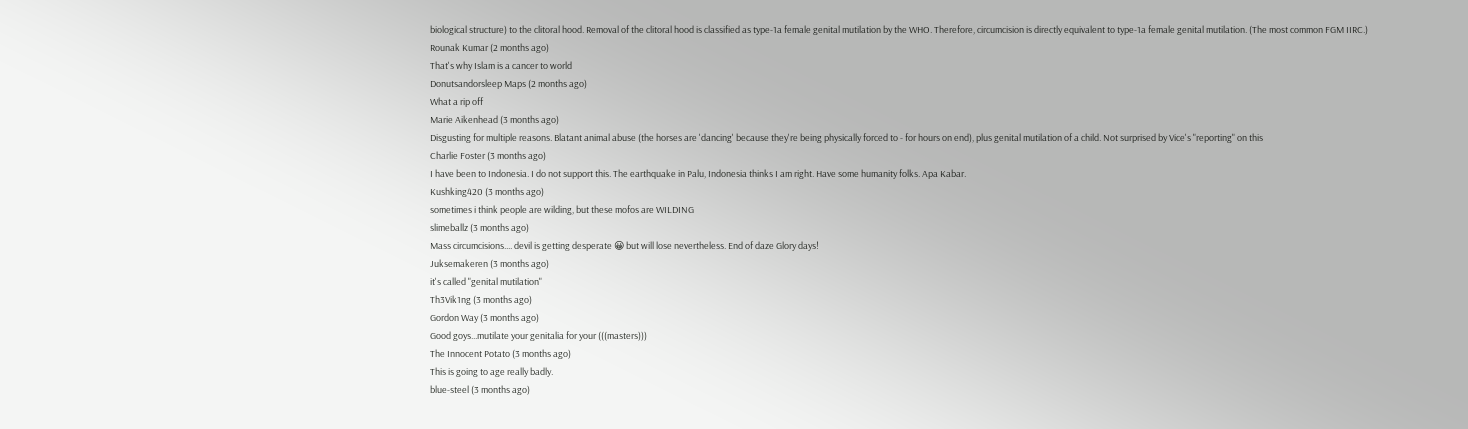biological structure) to the clitoral hood. Removal of the clitoral hood is classified as type-1a female genital mutilation by the WHO. Therefore, circumcision is directly equivalent to type-1a female genital mutilation. (The most common FGM IIRC.)
Rounak Kumar (2 months ago)
That's why Islam is a cancer to world
Donutsandorsleep Maps (2 months ago)
What a rip off
Marie Aikenhead (3 months ago)
Disgusting for multiple reasons. Blatant animal abuse (the horses are 'dancing' because they're being physically forced to - for hours on end), plus genital mutilation of a child. Not surprised by Vice's "reporting" on this
Charlie Foster (3 months ago)
I have been to Indonesia. I do not support this. The earthquake in Palu, Indonesia thinks I am right. Have some humanity folks. Apa Kabar.
Kushking420 (3 months ago)
sometimes i think people are wilding, but these mofos are WILDING
slimeballz (3 months ago)
Mass circumcisions.... devil is getting desperate 😀 but will lose nevertheless. End of daze Glory days!
Juksemakeren (3 months ago)
it's called "genital mutilation"
Th3Vik1ng (3 months ago)
Gordon Way (3 months ago)
Good goys...mutilate your genitalia for your (((masters)))
The Innocent Potato (3 months ago)
This is going to age really badly.
blue-steel (3 months ago)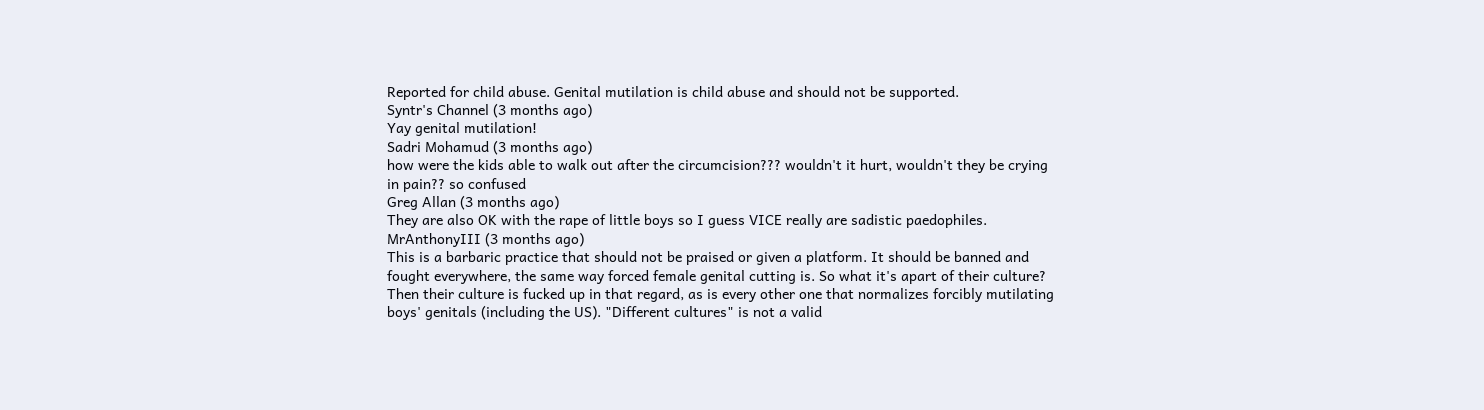Reported for child abuse. Genital mutilation is child abuse and should not be supported.
Syntr's Channel (3 months ago)
Yay genital mutilation!
Sadri Mohamud (3 months ago)
how were the kids able to walk out after the circumcision??? wouldn't it hurt, wouldn't they be crying in pain?? so confused
Greg Allan (3 months ago)
They are also OK with the rape of little boys so I guess VICE really are sadistic paedophiles.
MrAnthonyIII (3 months ago)
This is a barbaric practice that should not be praised or given a platform. It should be banned and fought everywhere, the same way forced female genital cutting is. So what it's apart of their culture? Then their culture is fucked up in that regard, as is every other one that normalizes forcibly mutilating boys' genitals (including the US). "Different cultures" is not a valid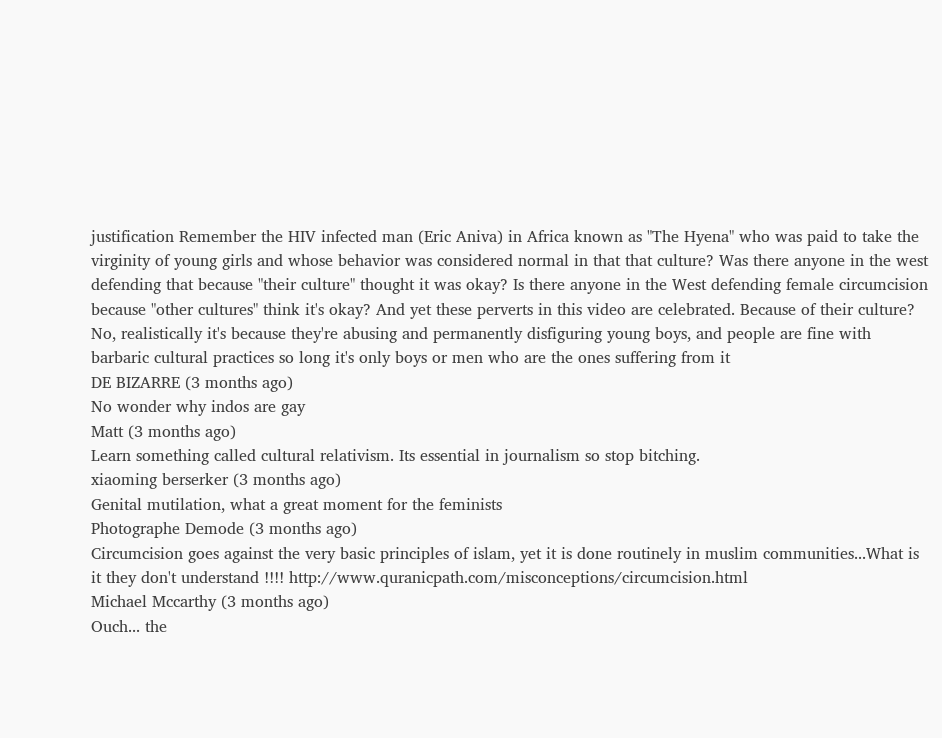justification Remember the HIV infected man (Eric Aniva) in Africa known as "The Hyena" who was paid to take the virginity of young girls and whose behavior was considered normal in that that culture? Was there anyone in the west defending that because "their culture" thought it was okay? Is there anyone in the West defending female circumcision because "other cultures" think it's okay? And yet these perverts in this video are celebrated. Because of their culture? No, realistically it's because they're abusing and permanently disfiguring young boys, and people are fine with barbaric cultural practices so long it's only boys or men who are the ones suffering from it
DE BIZARRE (3 months ago)
No wonder why indos are gay
Matt (3 months ago)
Learn something called cultural relativism. Its essential in journalism so stop bitching.
xiaoming berserker (3 months ago)
Genital mutilation, what a great moment for the feminists
Photographe Demode (3 months ago)
Circumcision goes against the very basic principles of islam, yet it is done routinely in muslim communities...What is it they don't understand !!!! http://www.quranicpath.com/misconceptions/circumcision.html
Michael Mccarthy (3 months ago)
Ouch... the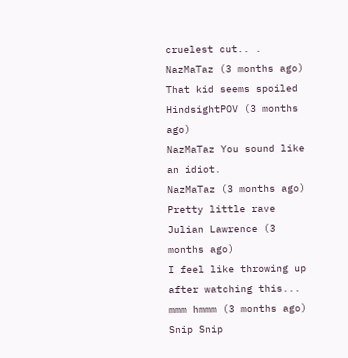cruelest cut.. .
NazMaTaz (3 months ago)
That kid seems spoiled
HindsightPOV (3 months ago)
NazMaTaz You sound like an idiot.
NazMaTaz (3 months ago)
Pretty little rave
Julian Lawrence (3 months ago)
I feel like throwing up after watching this...
mmm hmmm (3 months ago)
Snip Snip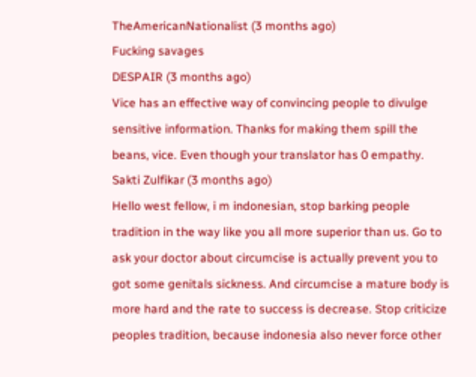TheAmericanNationalist (3 months ago)
Fucking savages
DESPAIR (3 months ago)
Vice has an effective way of convincing people to divulge sensitive information. Thanks for making them spill the beans, vice. Even though your translator has 0 empathy.
Sakti Zulfikar (3 months ago)
Hello west fellow, i m indonesian, stop barking people tradition in the way like you all more superior than us. Go to ask your doctor about circumcise is actually prevent you to got some genitals sickness. And circumcise a mature body is more hard and the rate to success is decrease. Stop criticize peoples tradition, because indonesia also never force other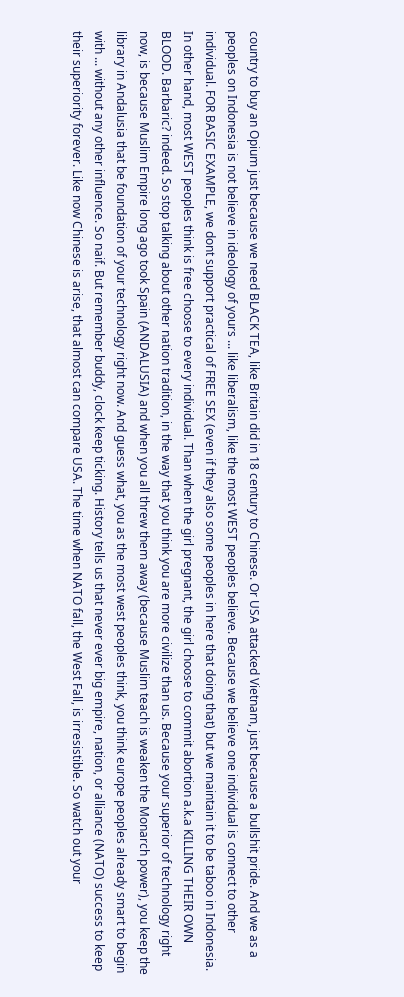country to buy an Opium just because we need BLACK TEA, like Britain did in 18 century to Chinese. Or USA attacked Vietnam, just because a bullshit pride. And we as a peoples on Indonesia is not believe in ideology of yours ... like liberalism, like the most WEST peoples believe. Because we believe one individual is connect to other individual. FOR BASIC EXAMPLE, we dont support practical of FREE SEX (even if they also some peoples in here that doing that) but we maintain it to be taboo in Indonesia. In other hand, most WEST peoples think is free choose to every individual. Than when the girl pregnant, the girl choose to commit abortion a.k.a KILLING THEIR OWN BLOOD. Barbaric? indeed. So stop talking about other nation tradition, in the way that you think you are more civilize than us. Because your superior of technology right now, is because Muslim Empire long ago took Spain (ANDALUSIA) and when you all threw them away (because Muslim teach is weaken the Monarch power), you keep the library in Andalusia that be foundation of your technology right now. And guess what, you as the most west peoples think, you think europe peoples already smart to begin with ... without any other influence. So naif. But remember buddy, clock keep ticking. History tells us that never ever big empire, nation, or alliance (NATO) success to keep their superiority forever. Like now Chinese is arise, that almost can compare USA. The time when NATO fall, the West Fall, is irresistible. So watch out your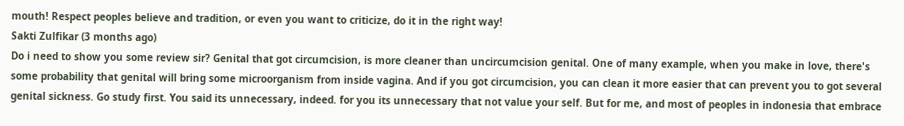mouth! Respect peoples believe and tradition, or even you want to criticize, do it in the right way!
Sakti Zulfikar (3 months ago)
Do i need to show you some review sir? Genital that got circumcision, is more cleaner than uncircumcision genital. One of many example, when you make in love, there's some probability that genital will bring some microorganism from inside vagina. And if you got circumcision, you can clean it more easier that can prevent you to got several genital sickness. Go study first. You said its unnecessary, indeed. for you its unnecessary that not value your self. But for me, and most of peoples in indonesia that embrace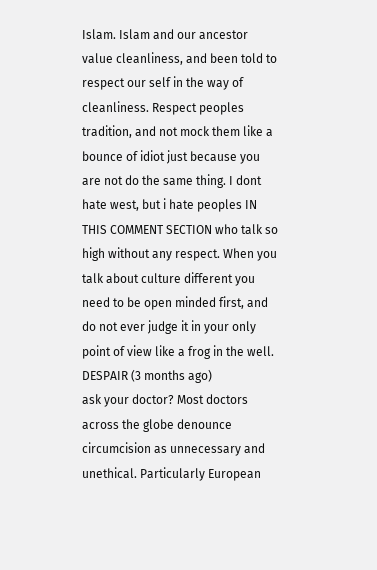Islam. Islam and our ancestor value cleanliness, and been told to respect our self in the way of cleanliness. Respect peoples tradition, and not mock them like a bounce of idiot just because you are not do the same thing. I dont hate west, but i hate peoples IN THIS COMMENT SECTION who talk so high without any respect. When you talk about culture different you need to be open minded first, and do not ever judge it in your only point of view like a frog in the well.
DESPAIR (3 months ago)
ask your doctor? Most doctors across the globe denounce circumcision as unnecessary and unethical. Particularly European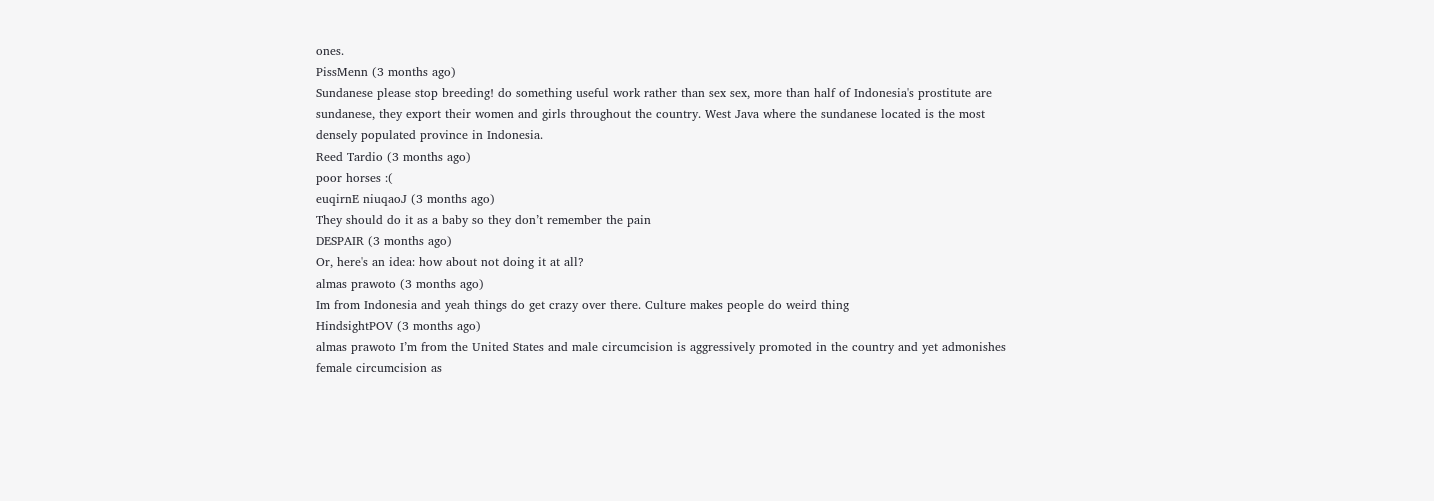ones.
PissMenn (3 months ago)
Sundanese please stop breeding! do something useful work rather than sex sex, more than half of Indonesia's prostitute are sundanese, they export their women and girls throughout the country. West Java where the sundanese located is the most densely populated province in Indonesia.
Reed Tardio (3 months ago)
poor horses :(
euqirnE niuqaoJ (3 months ago)
They should do it as a baby so they don’t remember the pain
DESPAIR (3 months ago)
Or, here's an idea: how about not doing it at all?
almas prawoto (3 months ago)
Im from Indonesia and yeah things do get crazy over there. Culture makes people do weird thing
HindsightPOV (3 months ago)
almas prawoto I’m from the United States and male circumcision is aggressively promoted in the country and yet admonishes female circumcision as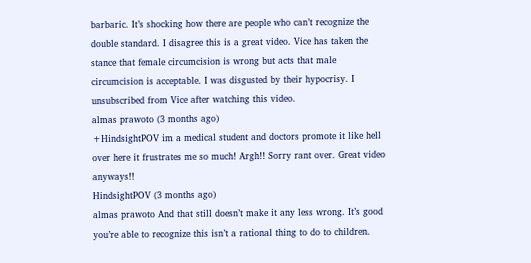barbaric. It’s shocking how there are people who can’t recognize the double standard. I disagree this is a great video. Vice has taken the stance that female circumcision is wrong but acts that male circumcision is acceptable. I was disgusted by their hypocrisy. I unsubscribed from Vice after watching this video.
almas prawoto (3 months ago)
+HindsightPOV im a medical student and doctors promote it like hell over here it frustrates me so much! Argh!! Sorry rant over. Great video anyways!!
HindsightPOV (3 months ago)
almas prawoto And that still doesn’t make it any less wrong. It’s good you’re able to recognize this isn’t a rational thing to do to children.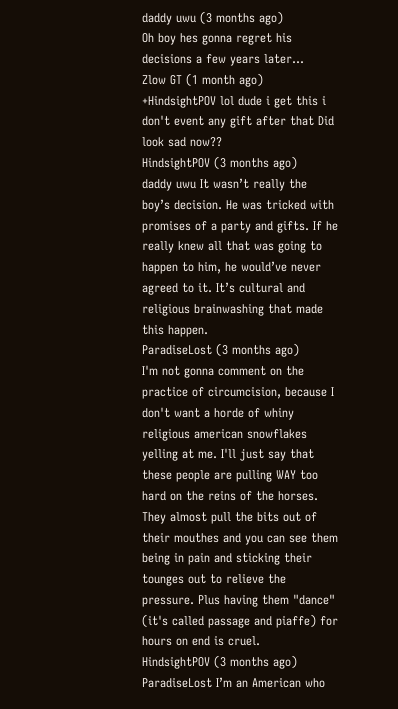daddy uwu (3 months ago)
Oh boy hes gonna regret his decisions a few years later...
Zlow GT (1 month ago)
+HindsightPOV lol dude i get this i don't event any gift after that Did look sad now??
HindsightPOV (3 months ago)
daddy uwu It wasn’t really the boy’s decision. He was tricked with promises of a party and gifts. If he really knew all that was going to happen to him, he would’ve never agreed to it. It’s cultural and religious brainwashing that made this happen.
ParadiseLost (3 months ago)
I'm not gonna comment on the practice of circumcision, because I don't want a horde of whiny religious american snowflakes yelling at me. I'll just say that these people are pulling WAY too hard on the reins of the horses. They almost pull the bits out of their mouthes and you can see them being in pain and sticking their tounges out to relieve the pressure. Plus having them "dance" (it's called passage and piaffe) for hours on end is cruel.
HindsightPOV (3 months ago)
ParadiseLost I’m an American who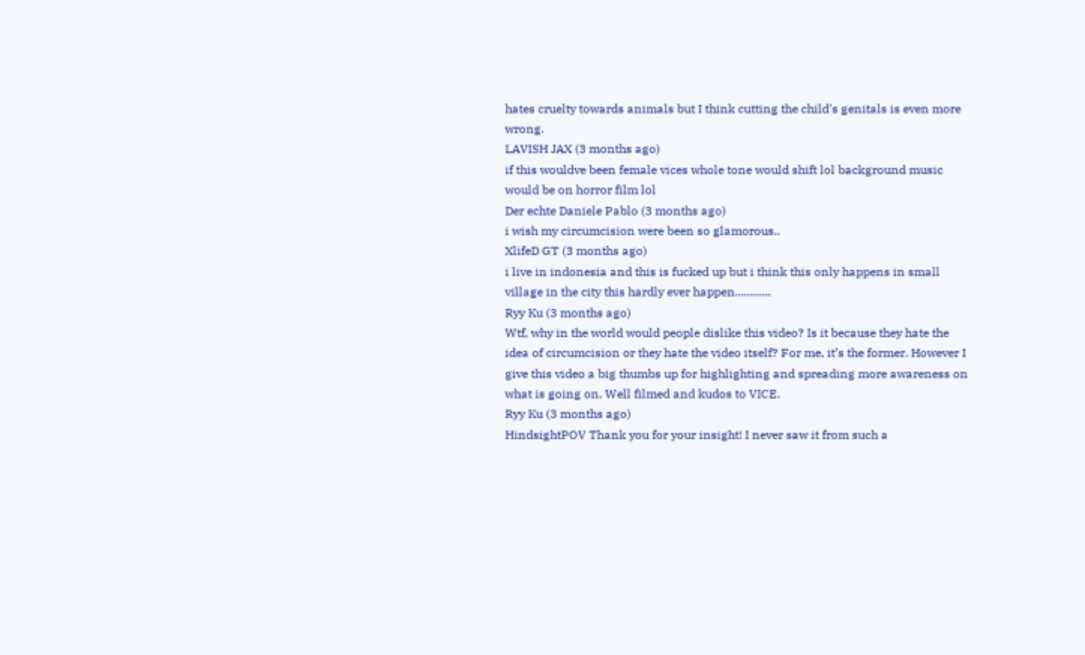hates cruelty towards animals but I think cutting the child’s genitals is even more wrong.
LAVISH JAX (3 months ago)
if this wouldve been female vices whole tone would shift lol background music would be on horror film lol
Der echte Daniele Pablo (3 months ago)
i wish my circumcision were been so glamorous..
XlifeD GT (3 months ago)
i live in indonesia and this is fucked up but i think this only happens in small village in the city this hardly ever happen............
Ryy Ku (3 months ago)
Wtf, why in the world would people dislike this video? Is it because they hate the idea of circumcision or they hate the video itself? For me, it’s the former. However I give this video a big thumbs up for highlighting and spreading more awareness on what is going on. Well filmed and kudos to VICE.
Ryy Ku (3 months ago)
HindsightPOV Thank you for your insight! I never saw it from such a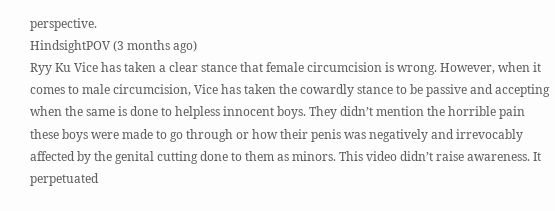perspective.
HindsightPOV (3 months ago)
Ryy Ku Vice has taken a clear stance that female circumcision is wrong. However, when it comes to male circumcision, Vice has taken the cowardly stance to be passive and accepting when the same is done to helpless innocent boys. They didn’t mention the horrible pain these boys were made to go through or how their penis was negatively and irrevocably affected by the genital cutting done to them as minors. This video didn’t raise awareness. It perpetuated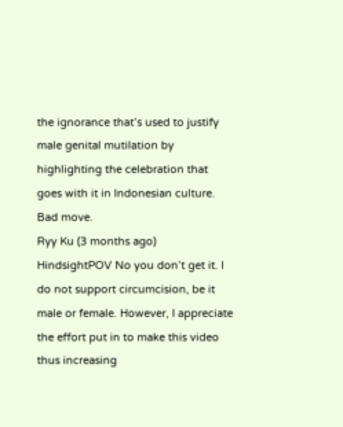the ignorance that’s used to justify male genital mutilation by highlighting the celebration that goes with it in Indonesian culture. Bad move.
Ryy Ku (3 months ago)
HindsightPOV No you don’t get it. I do not support circumcision, be it male or female. However, I appreciate the effort put in to make this video thus increasing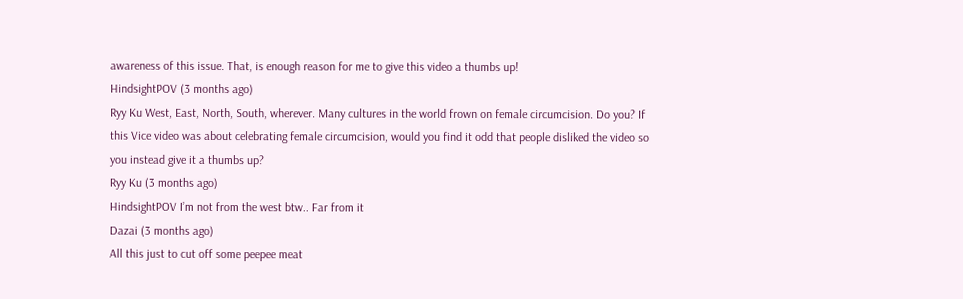awareness of this issue. That, is enough reason for me to give this video a thumbs up!
HindsightPOV (3 months ago)
Ryy Ku West, East, North, South, wherever. Many cultures in the world frown on female circumcision. Do you? If this Vice video was about celebrating female circumcision, would you find it odd that people disliked the video so you instead give it a thumbs up?
Ryy Ku (3 months ago)
HindsightPOV I’m not from the west btw.. Far from it
Dazai (3 months ago)
All this just to cut off some peepee meat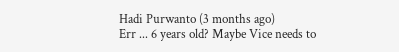Hadi Purwanto (3 months ago)
Err ... 6 years old? Maybe Vice needs to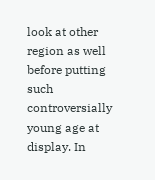look at other region as well before putting such controversially young age at display. In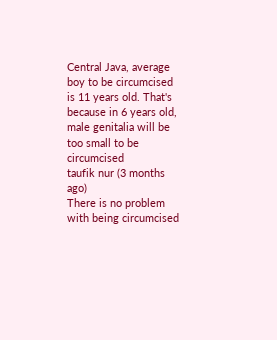Central Java, average boy to be circumcised is 11 years old. That's because in 6 years old, male genitalia will be too small to be circumcised
taufik nur (3 months ago)
There is no problem with being circumcised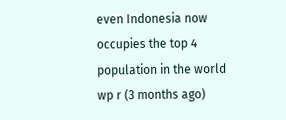even Indonesia now occupies the top 4 population in the world
wp r (3 months ago)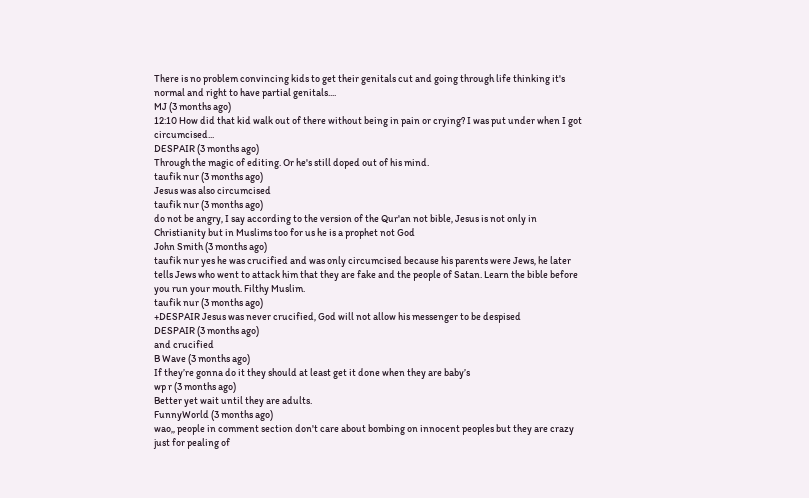There is no problem convincing kids to get their genitals cut and going through life thinking it's normal and right to have partial genitals....
MJ (3 months ago)
12:10 How did that kid walk out of there without being in pain or crying? I was put under when I got circumcised...
DESPAIR (3 months ago)
Through the magic of editing. Or he's still doped out of his mind.
taufik nur (3 months ago)
Jesus was also circumcised
taufik nur (3 months ago)
do not be angry, I say according to the version of the Qur'an not bible, Jesus is not only in Christianity but in Muslims too for us he is a prophet not God
John Smith (3 months ago)
taufik nur yes he was crucified and was only circumcised because his parents were Jews, he later tells Jews who went to attack him that they are fake and the people of Satan. Learn the bible before you run your mouth. Filthy Muslim.
taufik nur (3 months ago)
+DESPAIR Jesus was never crucified, God will not allow his messenger to be despised
DESPAIR (3 months ago)
and crucified
B Wave (3 months ago)
If they’re gonna do it they should at least get it done when they are baby’s
wp r (3 months ago)
Better yet wait until they are adults.
FunnyWorld (3 months ago)
wao,, people in comment section don't care about bombing on innocent peoples but they are crazy just for pealing of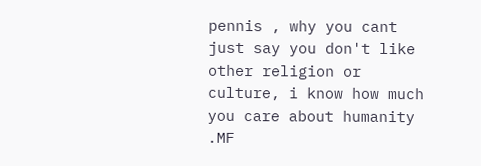pennis , why you cant just say you don't like other religion or culture, i know how much you care about humanity .MF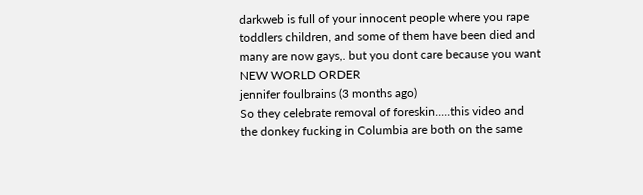darkweb is full of your innocent people where you rape toddlers children, and some of them have been died and many are now gays,. but you dont care because you want NEW WORLD ORDER
jennifer foulbrains (3 months ago)
So they celebrate removal of foreskin.....this video and the donkey fucking in Columbia are both on the same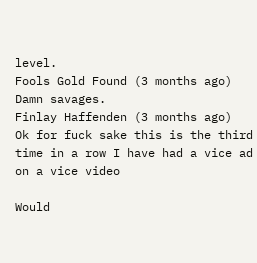level.
Fools Gold Found (3 months ago)
Damn savages.
Finlay Haffenden (3 months ago)
Ok for fuck sake this is the third time in a row I have had a vice ad on a vice video

Would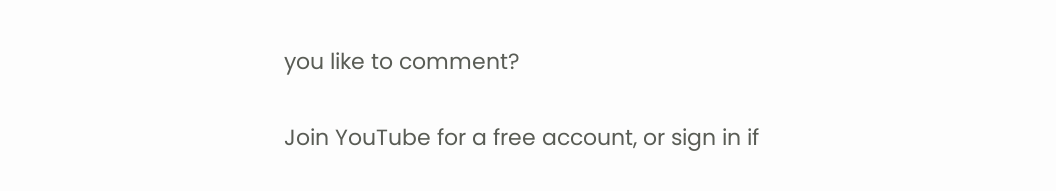you like to comment?

Join YouTube for a free account, or sign in if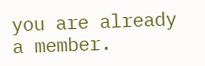you are already a member.